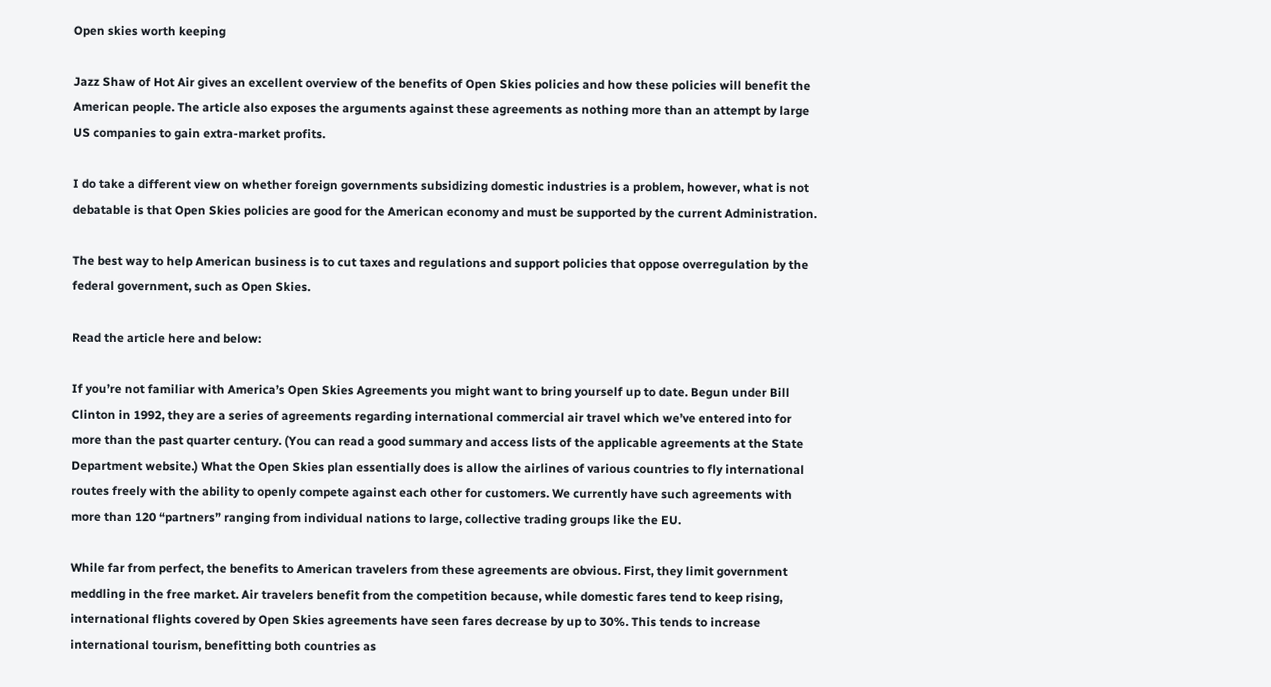Open skies worth keeping

Jazz Shaw of Hot Air gives an excellent overview of the benefits of Open Skies policies and how these policies will benefit the American people. The article also exposes the arguments against these agreements as nothing more than an attempt by large US companies to gain extra-market profits.

I do take a different view on whether foreign governments subsidizing domestic industries is a problem, however, what is not debatable is that Open Skies policies are good for the American economy and must be supported by the current Administration.

The best way to help American business is to cut taxes and regulations and support policies that oppose overregulation by the federal government, such as Open Skies.

Read the article here and below:

If you’re not familiar with America’s Open Skies Agreements you might want to bring yourself up to date. Begun under Bill Clinton in 1992, they are a series of agreements regarding international commercial air travel which we’ve entered into for more than the past quarter century. (You can read a good summary and access lists of the applicable agreements at the State Department website.) What the Open Skies plan essentially does is allow the airlines of various countries to fly international routes freely with the ability to openly compete against each other for customers. We currently have such agreements with more than 120 “partners” ranging from individual nations to large, collective trading groups like the EU.

While far from perfect, the benefits to American travelers from these agreements are obvious. First, they limit government meddling in the free market. Air travelers benefit from the competition because, while domestic fares tend to keep rising, international flights covered by Open Skies agreements have seen fares decrease by up to 30%. This tends to increase international tourism, benefitting both countries as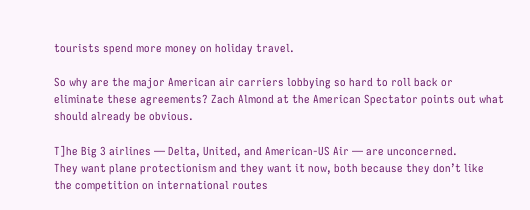tourists spend more money on holiday travel.

So why are the major American air carriers lobbying so hard to roll back or eliminate these agreements? Zach Almond at the American Spectator points out what should already be obvious.

T]he Big 3 airlines — Delta, United, and American-US Air — are unconcerned.
They want plane protectionism and they want it now, both because they don’t like the competition on international routes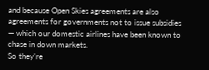and because Open Skies agreements are also agreements for governments not to issue subsidies — which our domestic airlines have been known to chase in down markets.
So they’re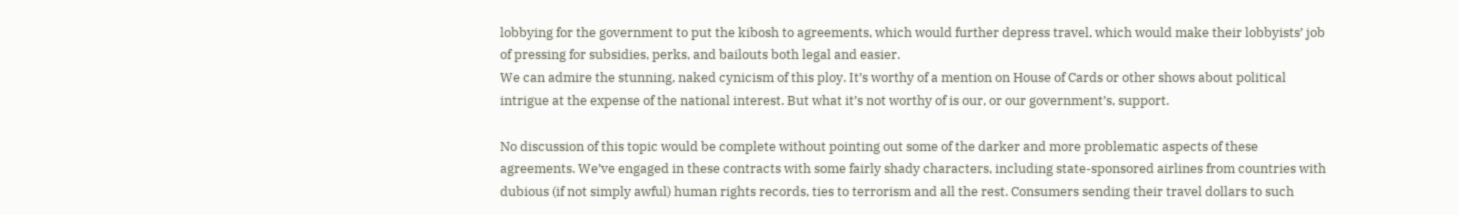lobbying for the government to put the kibosh to agreements, which would further depress travel, which would make their lobbyists’ job of pressing for subsidies, perks, and bailouts both legal and easier.
We can admire the stunning, naked cynicism of this ploy. It’s worthy of a mention on House of Cards or other shows about political intrigue at the expense of the national interest. But what it’s not worthy of is our, or our government’s, support.

No discussion of this topic would be complete without pointing out some of the darker and more problematic aspects of these agreements. We’ve engaged in these contracts with some fairly shady characters, including state-sponsored airlines from countries with dubious (if not simply awful) human rights records, ties to terrorism and all the rest. Consumers sending their travel dollars to such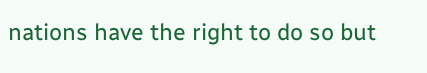nations have the right to do so but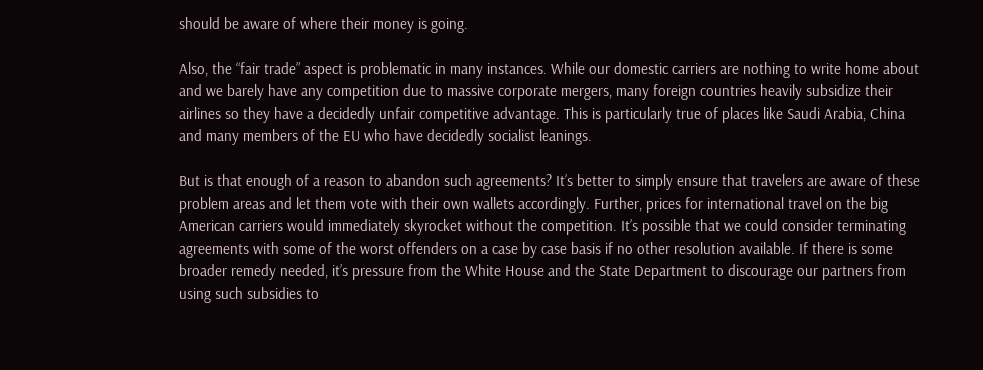should be aware of where their money is going.

Also, the “fair trade” aspect is problematic in many instances. While our domestic carriers are nothing to write home about and we barely have any competition due to massive corporate mergers, many foreign countries heavily subsidize their airlines so they have a decidedly unfair competitive advantage. This is particularly true of places like Saudi Arabia, China and many members of the EU who have decidedly socialist leanings.

But is that enough of a reason to abandon such agreements? It’s better to simply ensure that travelers are aware of these problem areas and let them vote with their own wallets accordingly. Further, prices for international travel on the big American carriers would immediately skyrocket without the competition. It’s possible that we could consider terminating agreements with some of the worst offenders on a case by case basis if no other resolution available. If there is some broader remedy needed, it’s pressure from the White House and the State Department to discourage our partners from using such subsidies to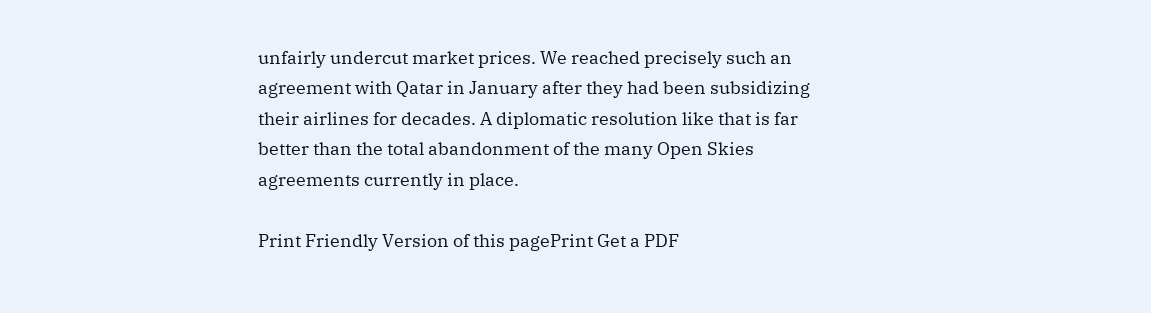unfairly undercut market prices. We reached precisely such an agreement with Qatar in January after they had been subsidizing their airlines for decades. A diplomatic resolution like that is far better than the total abandonment of the many Open Skies agreements currently in place.

Print Friendly Version of this pagePrint Get a PDF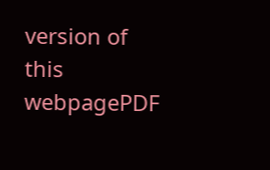version of this webpagePDF